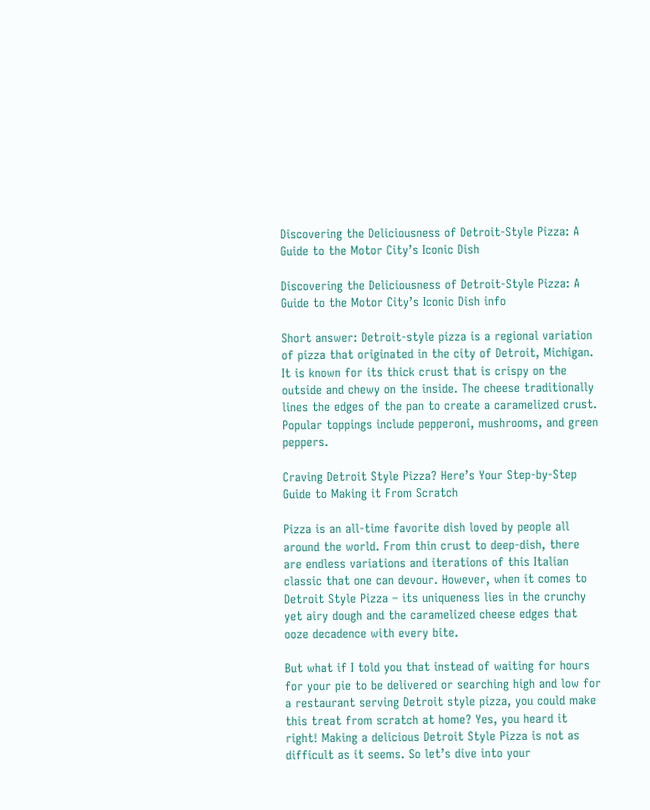Discovering the Deliciousness of Detroit-Style Pizza: A Guide to the Motor City’s Iconic Dish

Discovering the Deliciousness of Detroit-Style Pizza: A Guide to the Motor City’s Iconic Dish info

Short answer: Detroit-style pizza is a regional variation of pizza that originated in the city of Detroit, Michigan. It is known for its thick crust that is crispy on the outside and chewy on the inside. The cheese traditionally lines the edges of the pan to create a caramelized crust. Popular toppings include pepperoni, mushrooms, and green peppers.

Craving Detroit Style Pizza? Here’s Your Step-by-Step Guide to Making it From Scratch

Pizza is an all-time favorite dish loved by people all around the world. From thin crust to deep-dish, there are endless variations and iterations of this Italian classic that one can devour. However, when it comes to Detroit Style Pizza – its uniqueness lies in the crunchy yet airy dough and the caramelized cheese edges that ooze decadence with every bite.

But what if I told you that instead of waiting for hours for your pie to be delivered or searching high and low for a restaurant serving Detroit style pizza, you could make this treat from scratch at home? Yes, you heard it right! Making a delicious Detroit Style Pizza is not as difficult as it seems. So let’s dive into your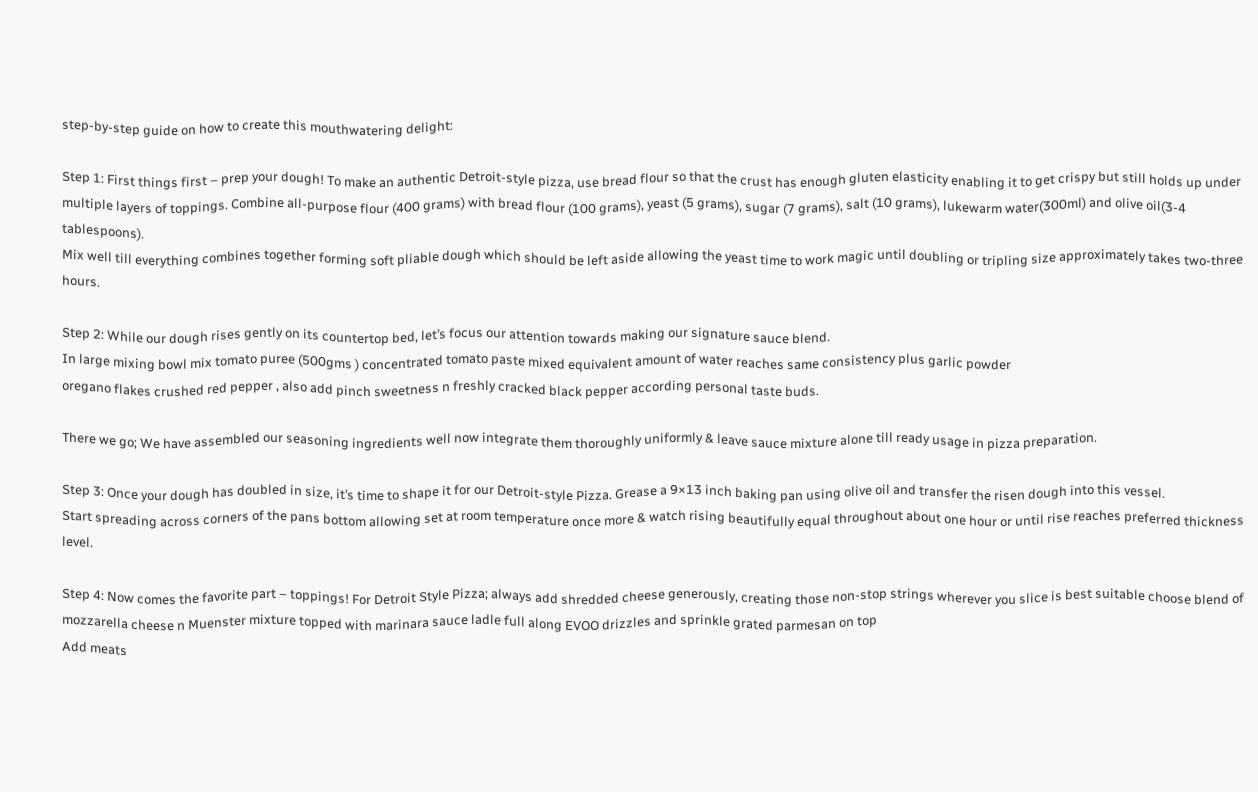step-by-step guide on how to create this mouthwatering delight:

Step 1: First things first – prep your dough! To make an authentic Detroit-style pizza, use bread flour so that the crust has enough gluten elasticity enabling it to get crispy but still holds up under multiple layers of toppings. Combine all-purpose flour (400 grams) with bread flour (100 grams), yeast (5 grams), sugar (7 grams), salt (10 grams), lukewarm water(300ml) and olive oil(3-4 tablespoons).
Mix well till everything combines together forming soft pliable dough which should be left aside allowing the yeast time to work magic until doubling or tripling size approximately takes two-three hours.

Step 2: While our dough rises gently on its countertop bed, let’s focus our attention towards making our signature sauce blend.
In large mixing bowl mix tomato puree (500gms ) concentrated tomato paste mixed equivalent amount of water reaches same consistency plus garlic powder
oregano flakes crushed red pepper , also add pinch sweetness n freshly cracked black pepper according personal taste buds.

There we go; We have assembled our seasoning ingredients well now integrate them thoroughly uniformly & leave sauce mixture alone till ready usage in pizza preparation.

Step 3: Once your dough has doubled in size, it’s time to shape it for our Detroit-style Pizza. Grease a 9×13 inch baking pan using olive oil and transfer the risen dough into this vessel.
Start spreading across corners of the pans bottom allowing set at room temperature once more & watch rising beautifully equal throughout about one hour or until rise reaches preferred thickness level.

Step 4: Now comes the favorite part – toppings! For Detroit Style Pizza; always add shredded cheese generously, creating those non-stop strings wherever you slice is best suitable choose blend of mozzarella cheese n Muenster mixture topped with marinara sauce ladle full along EVOO drizzles and sprinkle grated parmesan on top
Add meats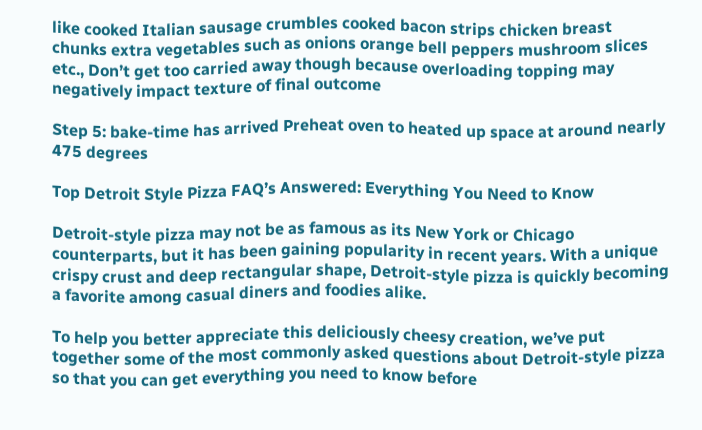like cooked Italian sausage crumbles cooked bacon strips chicken breast chunks extra vegetables such as onions orange bell peppers mushroom slices etc., Don’t get too carried away though because overloading topping may negatively impact texture of final outcome

Step 5: bake-time has arrived Preheat oven to heated up space at around nearly 475 degrees

Top Detroit Style Pizza FAQ’s Answered: Everything You Need to Know

Detroit-style pizza may not be as famous as its New York or Chicago counterparts, but it has been gaining popularity in recent years. With a unique crispy crust and deep rectangular shape, Detroit-style pizza is quickly becoming a favorite among casual diners and foodies alike.

To help you better appreciate this deliciously cheesy creation, we’ve put together some of the most commonly asked questions about Detroit-style pizza so that you can get everything you need to know before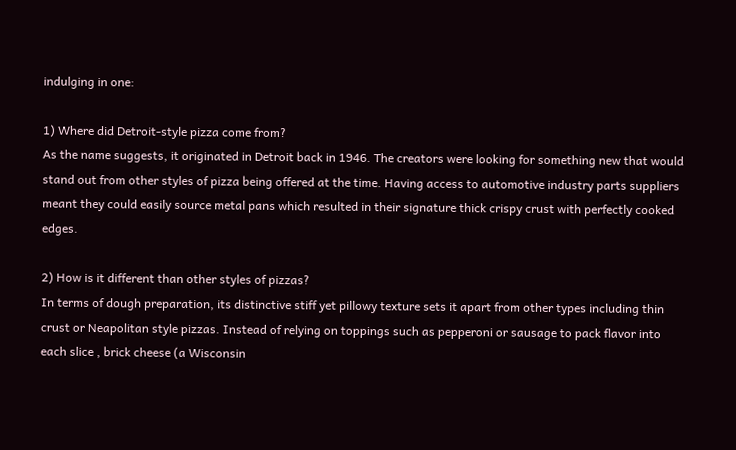indulging in one:

1) Where did Detroit-style pizza come from?
As the name suggests, it originated in Detroit back in 1946. The creators were looking for something new that would stand out from other styles of pizza being offered at the time. Having access to automotive industry parts suppliers meant they could easily source metal pans which resulted in their signature thick crispy crust with perfectly cooked edges.

2) How is it different than other styles of pizzas?
In terms of dough preparation, its distinctive stiff yet pillowy texture sets it apart from other types including thin crust or Neapolitan style pizzas. Instead of relying on toppings such as pepperoni or sausage to pack flavor into each slice , brick cheese (a Wisconsin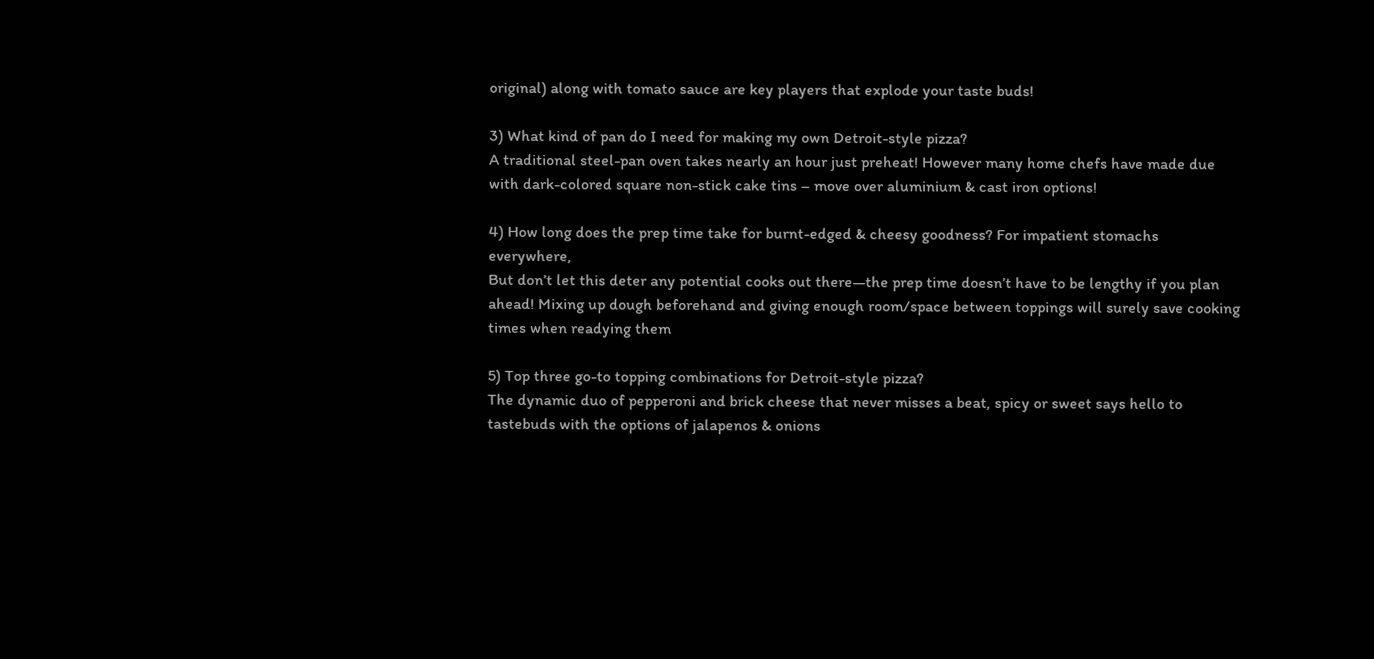original) along with tomato sauce are key players that explode your taste buds!

3) What kind of pan do I need for making my own Detroit-style pizza?
A traditional steel-pan oven takes nearly an hour just preheat! However many home chefs have made due with dark-colored square non-stick cake tins – move over aluminium & cast iron options!

4) How long does the prep time take for burnt-edged & cheesy goodness? For impatient stomachs everywhere,
But don’t let this deter any potential cooks out there—the prep time doesn’t have to be lengthy if you plan ahead! Mixing up dough beforehand and giving enough room/space between toppings will surely save cooking times when readying them

5) Top three go-to topping combinations for Detroit-style pizza?
The dynamic duo of pepperoni and brick cheese that never misses a beat, spicy or sweet says hello to tastebuds with the options of jalapenos & onions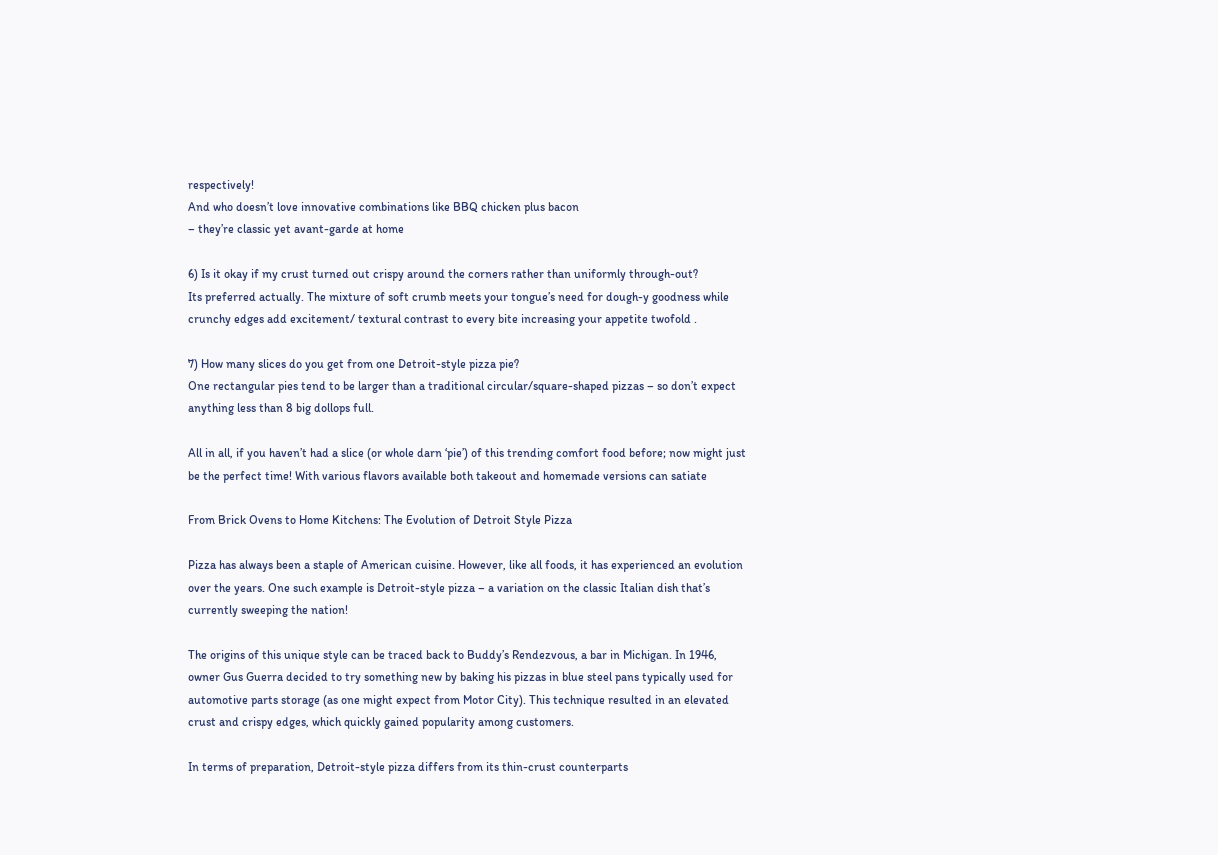respectively!
And who doesn’t love innovative combinations like BBQ chicken plus bacon
– they’re classic yet avant-garde at home

6) Is it okay if my crust turned out crispy around the corners rather than uniformly through-out?
Its preferred actually. The mixture of soft crumb meets your tongue’s need for dough-y goodness while crunchy edges add excitement/ textural contrast to every bite increasing your appetite twofold .

7) How many slices do you get from one Detroit-style pizza pie?
One rectangular pies tend to be larger than a traditional circular/square-shaped pizzas – so don’t expect anything less than 8 big dollops full.

All in all, if you haven’t had a slice (or whole darn ‘pie’) of this trending comfort food before; now might just be the perfect time! With various flavors available both takeout and homemade versions can satiate

From Brick Ovens to Home Kitchens: The Evolution of Detroit Style Pizza

Pizza has always been a staple of American cuisine. However, like all foods, it has experienced an evolution over the years. One such example is Detroit-style pizza – a variation on the classic Italian dish that’s currently sweeping the nation!

The origins of this unique style can be traced back to Buddy’s Rendezvous, a bar in Michigan. In 1946, owner Gus Guerra decided to try something new by baking his pizzas in blue steel pans typically used for automotive parts storage (as one might expect from Motor City). This technique resulted in an elevated crust and crispy edges, which quickly gained popularity among customers.

In terms of preparation, Detroit-style pizza differs from its thin-crust counterparts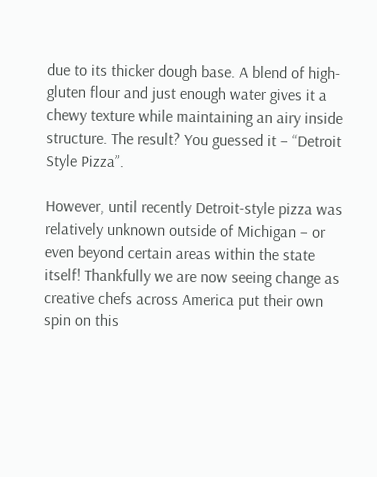due to its thicker dough base. A blend of high-gluten flour and just enough water gives it a chewy texture while maintaining an airy inside structure. The result? You guessed it – “Detroit Style Pizza”.

However, until recently Detroit-style pizza was relatively unknown outside of Michigan – or even beyond certain areas within the state itself! Thankfully we are now seeing change as creative chefs across America put their own spin on this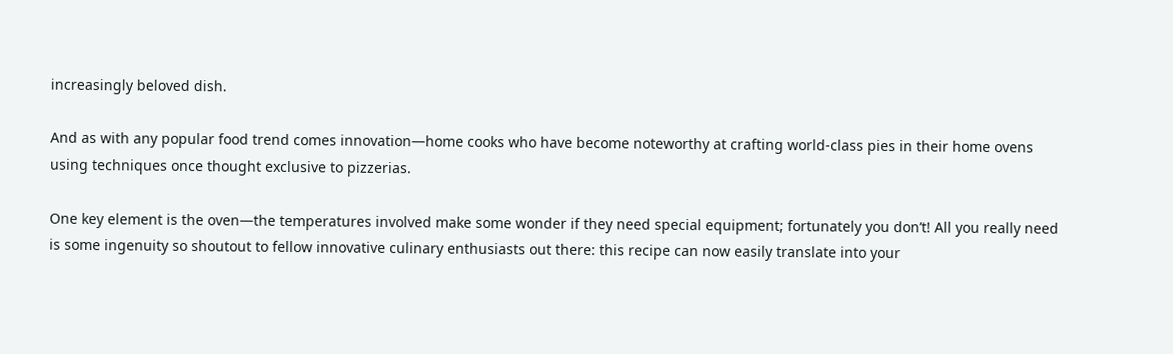increasingly beloved dish.

And as with any popular food trend comes innovation—home cooks who have become noteworthy at crafting world-class pies in their home ovens using techniques once thought exclusive to pizzerias.

One key element is the oven—the temperatures involved make some wonder if they need special equipment; fortunately you don’t! All you really need is some ingenuity so shoutout to fellow innovative culinary enthusiasts out there: this recipe can now easily translate into your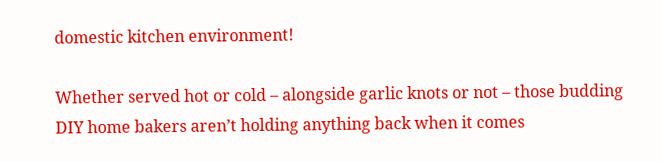domestic kitchen environment!

Whether served hot or cold – alongside garlic knots or not – those budding DIY home bakers aren’t holding anything back when it comes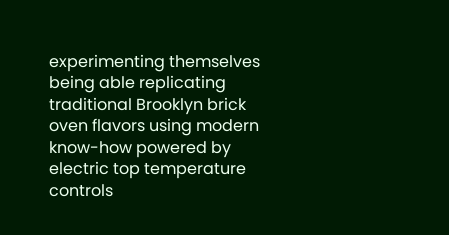experimenting themselves being able replicating traditional Brooklyn brick oven flavors using modern know-how powered by electric top temperature controls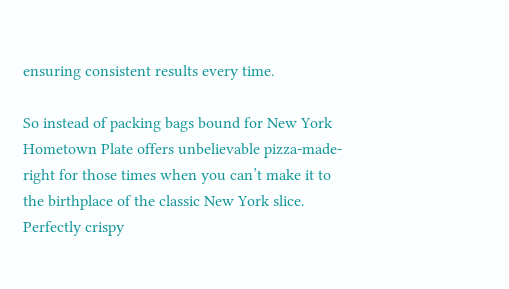ensuring consistent results every time.

So instead of packing bags bound for New York Hometown Plate offers unbelievable pizza-made-right for those times when you can’t make it to the birthplace of the classic New York slice. Perfectly crispy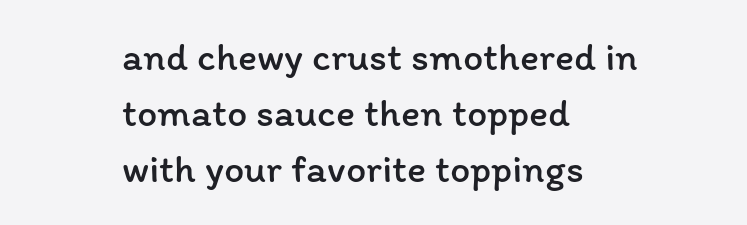and chewy crust smothered in tomato sauce then topped with your favorite toppings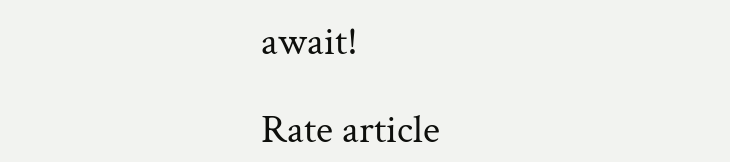await!

Rate article